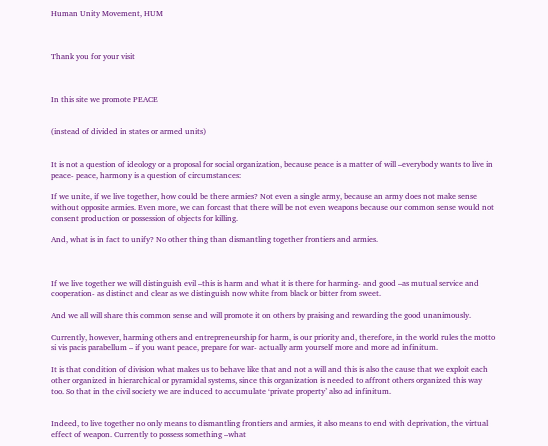Human Unity Movement, HUM



Thank you for your visit



In this site we promote PEACE


(instead of divided in states or armed units)


It is not a question of ideology or a proposal for social organization, because peace is a matter of will –everybody wants to live in peace- peace, harmony is a question of circumstances:

If we unite, if we live together, how could be there armies? Not even a single army, because an army does not make sense without opposite armies. Even more, we can forcast that there will be not even weapons because our common sense would not consent production or possession of objects for killing.

And, what is in fact to unify? No other thing than dismantling together frontiers and armies.



If we live together we will distinguish evil –this is harm and what it is there for harming- and good –as mutual service and cooperation- as distinct and clear as we distinguish now white from black or bitter from sweet.

And we all will share this common sense and will promote it on others by praising and rewarding the good unanimously.

Currently, however, harming others and entrepreneurship for harm, is our priority and, therefore, in the world rules the motto si vis pacis parabellum – if you want peace, prepare for war- actually arm yourself more and more ad infinitum.

It is that condition of division what makes us to behave like that and not a will and this is also the cause that we exploit each other organized in hierarchical or pyramidal systems, since this organization is needed to affront others organized this way too. So that in the civil society we are induced to accumulate ‘private property’ also ad infinitum.


Indeed, to live together no only means to dismantling frontiers and armies, it also means to end with deprivation, the virtual effect of weapon. Currently to possess something –what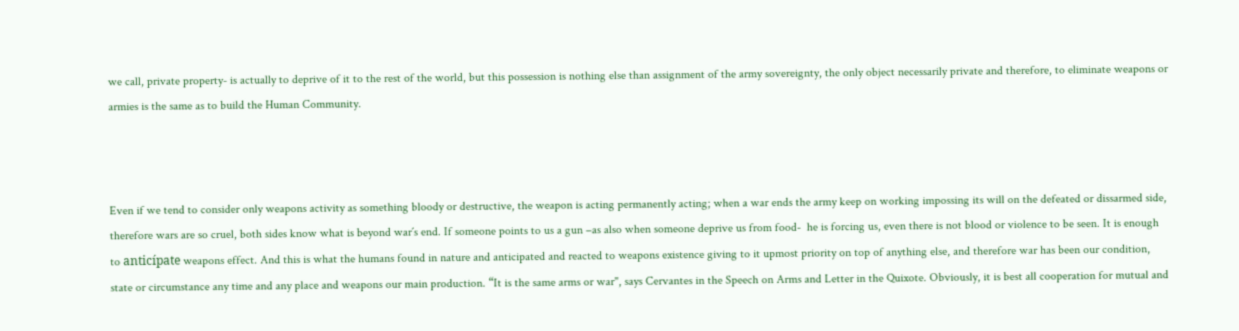we call, private property- is actually to deprive of it to the rest of the world, but this possession is nothing else than assignment of the army sovereignty, the only object necessarily private and therefore, to eliminate weapons or armies is the same as to build the Human Community.



Even if we tend to consider only weapons activity as something bloody or destructive, the weapon is acting permanently acting; when a war ends the army keep on working impossing its will on the defeated or dissarmed side, therefore wars are so cruel, both sides know what is beyond war´s end. If someone points to us a gun –as also when someone deprive us from food-  he is forcing us, even there is not blood or violence to be seen. It is enough to anticípate weapons effect. And this is what the humans found in nature and anticipated and reacted to weapons existence giving to it upmost priority on top of anything else, and therefore war has been our condition, state or circumstance any time and any place and weapons our main production. “It is the same arms or war", says Cervantes in the Speech on Arms and Letter in the Quixote. Obviously, it is best all cooperation for mutual and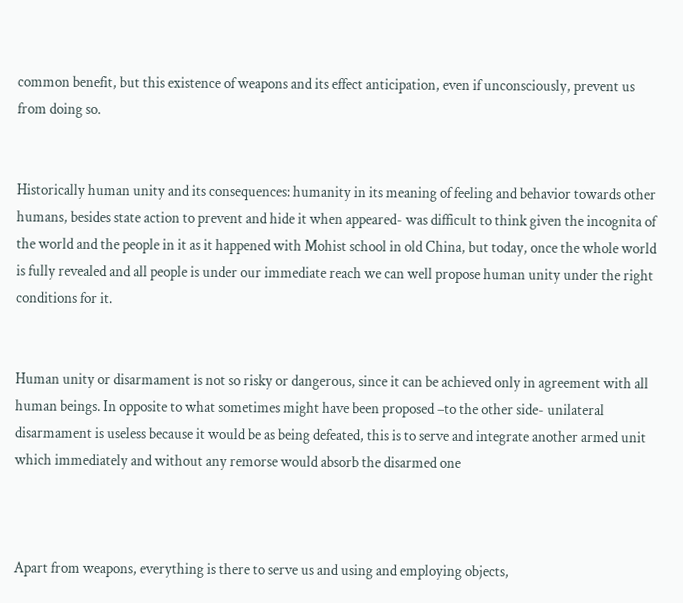common benefit, but this existence of weapons and its effect anticipation, even if unconsciously, prevent us from doing so.


Historically human unity and its consequences: humanity in its meaning of feeling and behavior towards other humans, besides state action to prevent and hide it when appeared- was difficult to think given the incognita of the world and the people in it as it happened with Mohist school in old China, but today, once the whole world is fully revealed and all people is under our immediate reach we can well propose human unity under the right conditions for it.


Human unity or disarmament is not so risky or dangerous, since it can be achieved only in agreement with all human beings. In opposite to what sometimes might have been proposed –to the other side- unilateral disarmament is useless because it would be as being defeated, this is to serve and integrate another armed unit which immediately and without any remorse would absorb the disarmed one



Apart from weapons, everything is there to serve us and using and employing objects,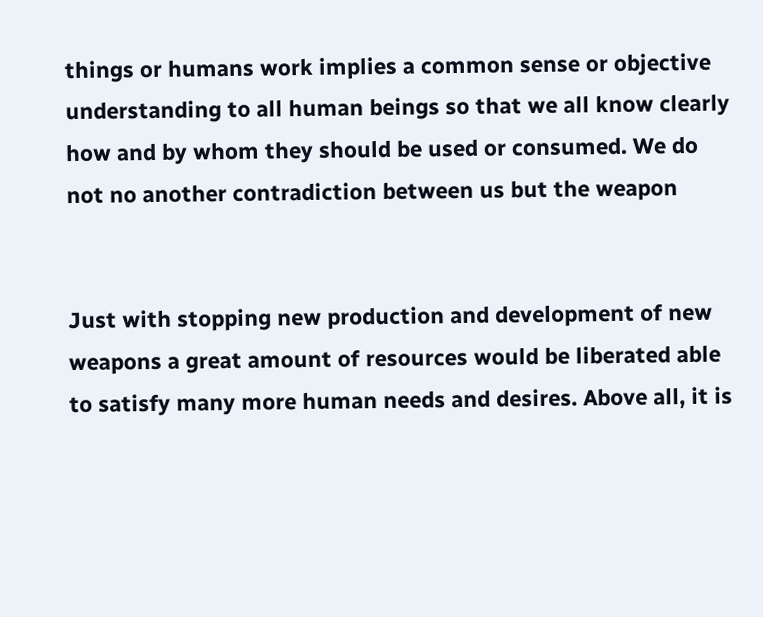things or humans work implies a common sense or objective understanding to all human beings so that we all know clearly how and by whom they should be used or consumed. We do not no another contradiction between us but the weapon


Just with stopping new production and development of new weapons a great amount of resources would be liberated able to satisfy many more human needs and desires. Above all, it is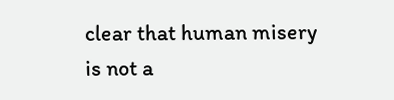clear that human misery is not a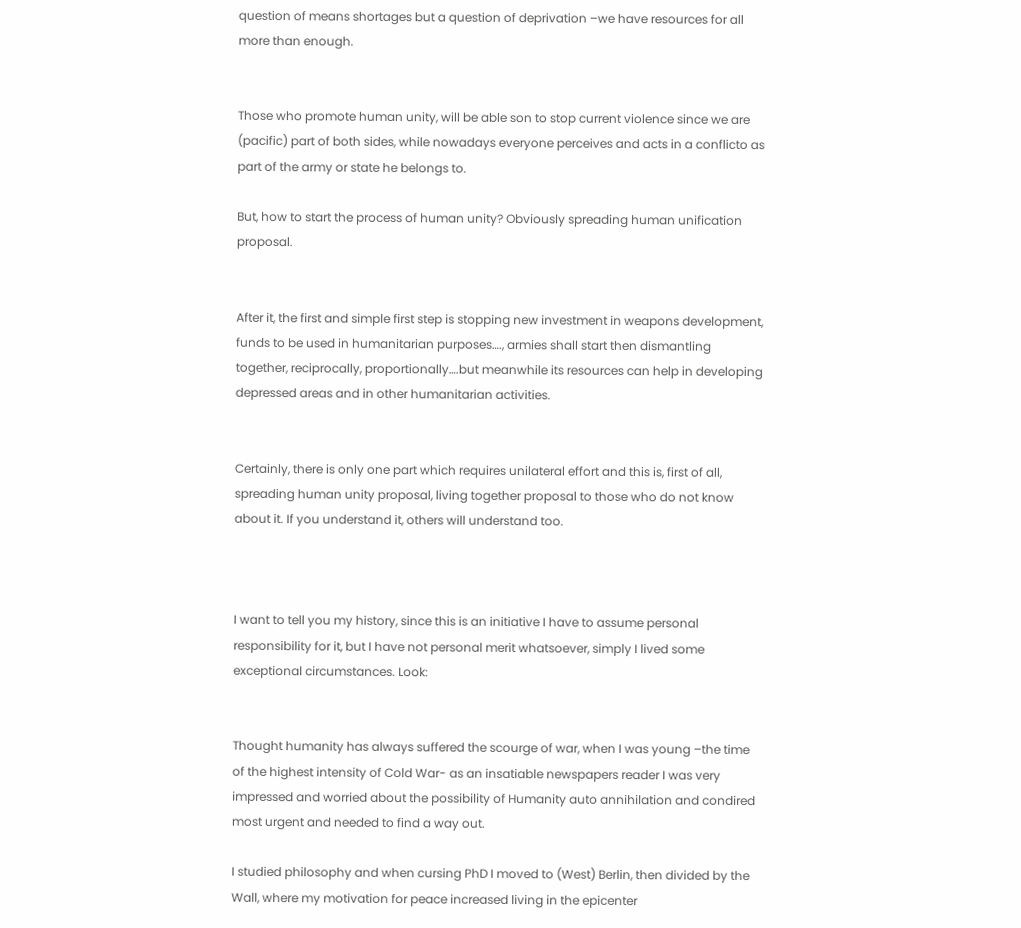question of means shortages but a question of deprivation –we have resources for all more than enough.


Those who promote human unity, will be able son to stop current violence since we are (pacific) part of both sides, while nowadays everyone perceives and acts in a conflicto as part of the army or state he belongs to.

But, how to start the process of human unity? Obviously spreading human unification proposal.


After it, the first and simple first step is stopping new investment in weapons development, funds to be used in humanitarian purposes…., armies shall start then dismantling together, reciprocally, proportionally….but meanwhile its resources can help in developing depressed areas and in other humanitarian activities.


Certainly, there is only one part which requires unilateral effort and this is, first of all, spreading human unity proposal, living together proposal to those who do not know about it. If you understand it, others will understand too.



I want to tell you my history, since this is an initiative I have to assume personal responsibility for it, but I have not personal merit whatsoever, simply I lived some exceptional circumstances. Look:


Thought humanity has always suffered the scourge of war, when I was young –the time of the highest intensity of Cold War- as an insatiable newspapers reader I was very impressed and worried about the possibility of Humanity auto annihilation and condired most urgent and needed to find a way out.

I studied philosophy and when cursing PhD I moved to (West) Berlin, then divided by the Wall, where my motivation for peace increased living in the epicenter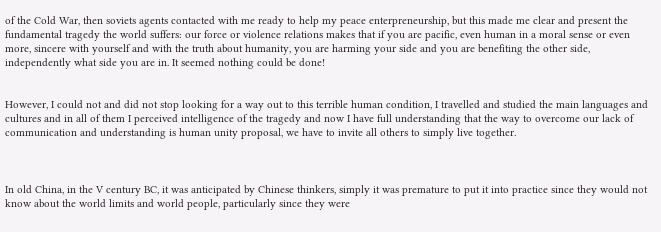of the Cold War, then soviets agents contacted with me ready to help my peace enterpreneurship, but this made me clear and present the fundamental tragedy the world suffers: our force or violence relations makes that if you are pacific, even human in a moral sense or even more, sincere with yourself and with the truth about humanity, you are harming your side and you are benefiting the other side, independently what side you are in. It seemed nothing could be done!


However, I could not and did not stop looking for a way out to this terrible human condition, I travelled and studied the main languages and cultures and in all of them I perceived intelligence of the tragedy and now I have full understanding that the way to overcome our lack of communication and understanding is human unity proposal, we have to invite all others to simply live together.



In old China, in the V century BC, it was anticipated by Chinese thinkers, simply it was premature to put it into practice since they would not know about the world limits and world people, particularly since they were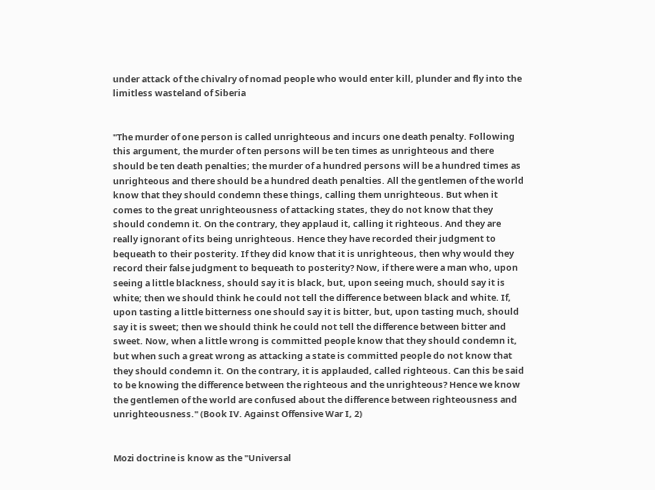under attack of the chivalry of nomad people who would enter kill, plunder and fly into the limitless wasteland of Siberia


"The murder of one person is called unrighteous and incurs one death penalty. Following this argument, the murder of ten persons will be ten times as unrighteous and there should be ten death penalties; the murder of a hundred persons will be a hundred times as unrighteous and there should be a hundred death penalties. All the gentlemen of the world know that they should condemn these things, calling them unrighteous. But when it comes to the great unrighteousness of attacking states, they do not know that they should condemn it. On the contrary, they applaud it, calling it righteous. And they are really ignorant of its being unrighteous. Hence they have recorded their judgment to bequeath to their posterity. If they did know that it is unrighteous, then why would they record their false judgment to bequeath to posterity? Now, if there were a man who, upon seeing a little blackness, should say it is black, but, upon seeing much, should say it is white; then we should think he could not tell the difference between black and white. If, upon tasting a little bitterness one should say it is bitter, but, upon tasting much, should say it is sweet; then we should think he could not tell the difference between bitter and sweet. Now, when a little wrong is committed people know that they should condemn it, but when such a great wrong as attacking a state is committed people do not know that they should condemn it. On the contrary, it is applauded, called righteous. Can this be said to be knowing the difference between the righteous and the unrighteous? Hence we know the gentlemen of the world are confused about the difference between righteousness and unrighteousness." (Book IV. Against Offensive War I, 2)


Mozi doctrine is know as the "Universal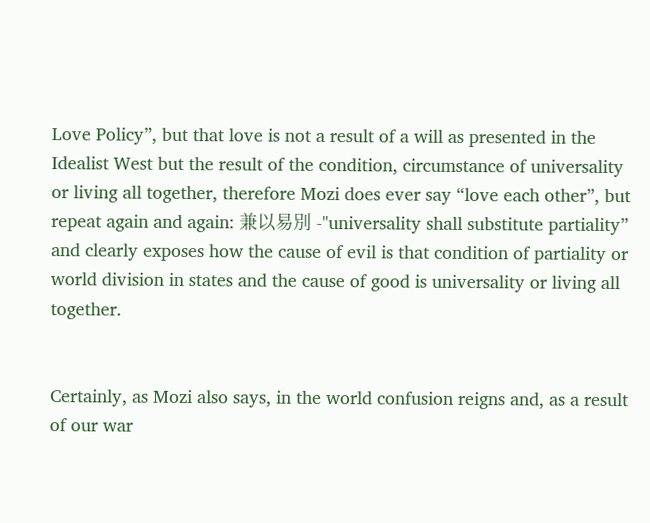Love Policy”, but that love is not a result of a will as presented in the Idealist West but the result of the condition, circumstance of universality or living all together, therefore Mozi does ever say “love each other”, but repeat again and again: 兼以易別 -"universality shall substitute partiality” and clearly exposes how the cause of evil is that condition of partiality or world division in states and the cause of good is universality or living all together.


Certainly, as Mozi also says, in the world confusion reigns and, as a result of our war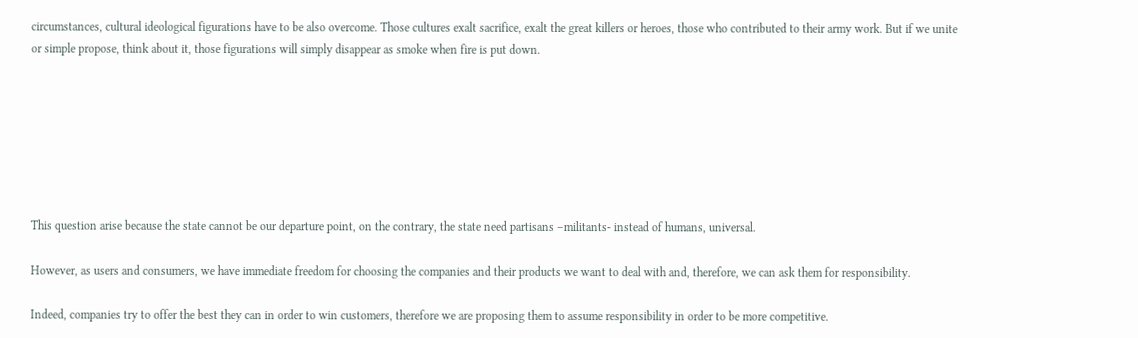circumstances, cultural ideological figurations have to be also overcome. Those cultures exalt sacrifice, exalt the great killers or heroes, those who contributed to their army work. But if we unite or simple propose, think about it, those figurations will simply disappear as smoke when fire is put down.







This question arise because the state cannot be our departure point, on the contrary, the state need partisans –militants- instead of humans, universal.

However, as users and consumers, we have immediate freedom for choosing the companies and their products we want to deal with and, therefore, we can ask them for responsibility.

Indeed, companies try to offer the best they can in order to win customers, therefore we are proposing them to assume responsibility in order to be more competitive.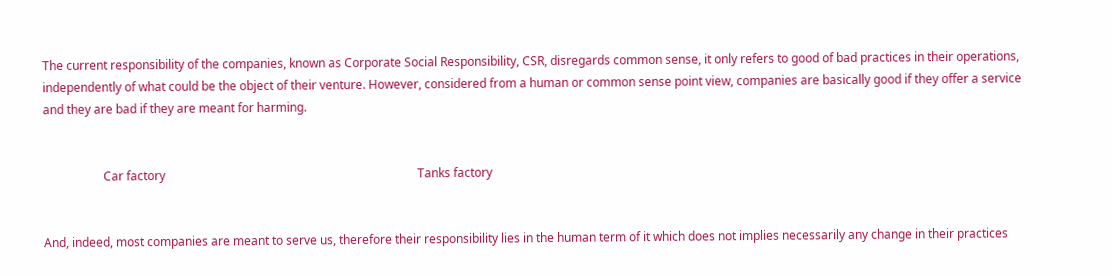The current responsibility of the companies, known as Corporate Social Responsibility, CSR, disregards common sense, it only refers to good of bad practices in their operations, independently of what could be the object of their venture. However, considered from a human or common sense point view, companies are basically good if they offer a service and they are bad if they are meant for harming.


                    Car factory                                                                                    Tanks factory


And, indeed, most companies are meant to serve us, therefore their responsibility lies in the human term of it which does not implies necessarily any change in their practices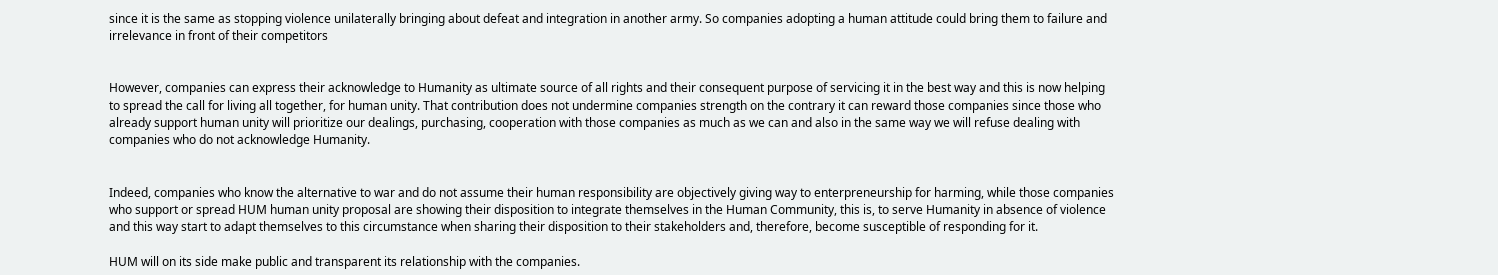since it is the same as stopping violence unilaterally bringing about defeat and integration in another army. So companies adopting a human attitude could bring them to failure and irrelevance in front of their competitors


However, companies can express their acknowledge to Humanity as ultimate source of all rights and their consequent purpose of servicing it in the best way and this is now helping to spread the call for living all together, for human unity. That contribution does not undermine companies strength on the contrary it can reward those companies since those who already support human unity will prioritize our dealings, purchasing, cooperation with those companies as much as we can and also in the same way we will refuse dealing with companies who do not acknowledge Humanity.


Indeed, companies who know the alternative to war and do not assume their human responsibility are objectively giving way to enterpreneurship for harming, while those companies who support or spread HUM human unity proposal are showing their disposition to integrate themselves in the Human Community, this is, to serve Humanity in absence of violence and this way start to adapt themselves to this circumstance when sharing their disposition to their stakeholders and, therefore, become susceptible of responding for it.

HUM will on its side make public and transparent its relationship with the companies.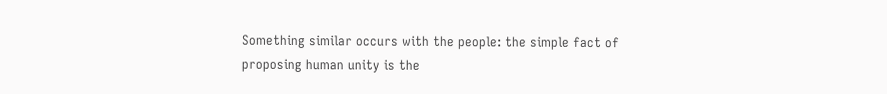Something similar occurs with the people: the simple fact of proposing human unity is the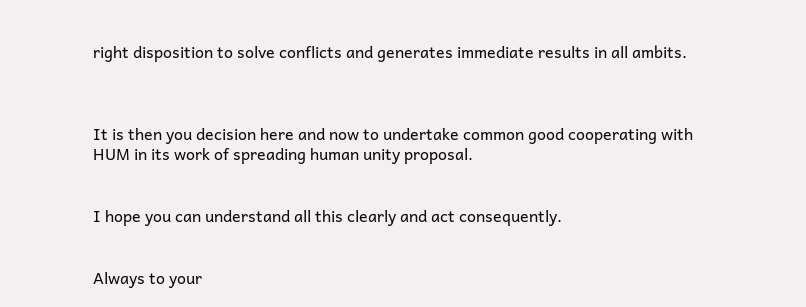right disposition to solve conflicts and generates immediate results in all ambits.



It is then you decision here and now to undertake common good cooperating with HUM in its work of spreading human unity proposal.


I hope you can understand all this clearly and act consequently.


Always to your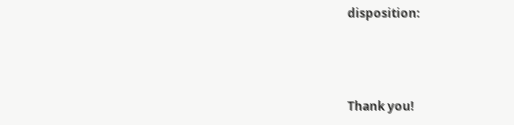disposition:



Thank you!